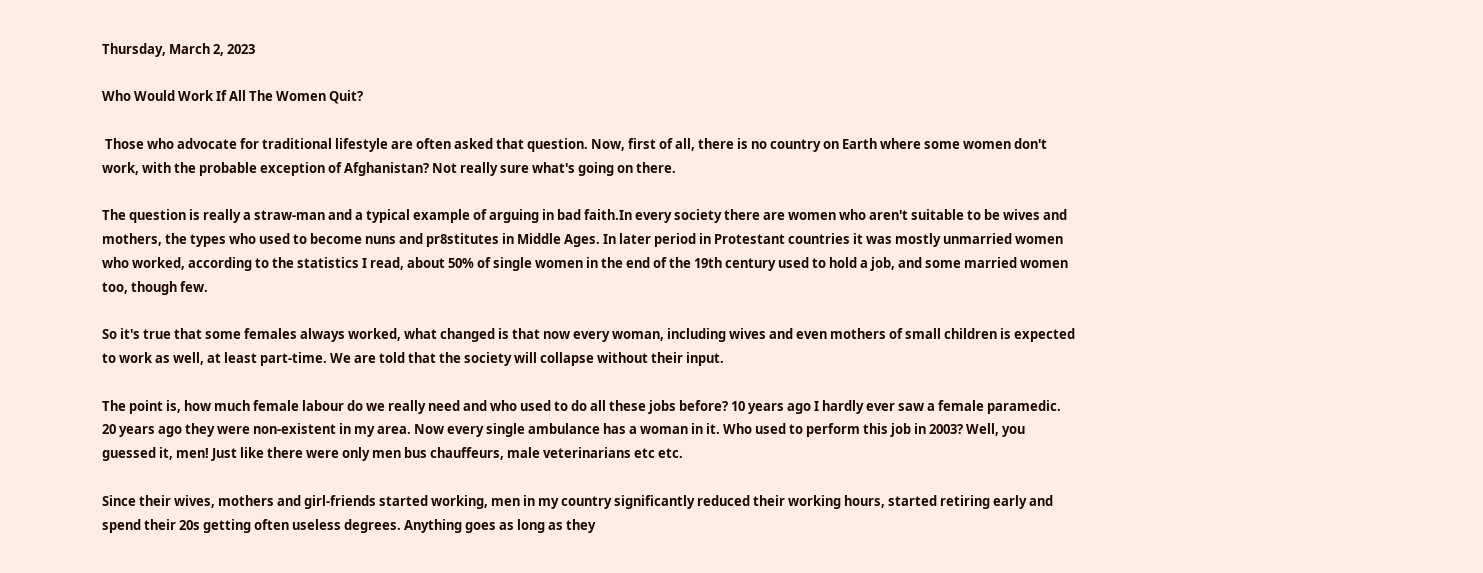Thursday, March 2, 2023

Who Would Work If All The Women Quit?

 Those who advocate for traditional lifestyle are often asked that question. Now, first of all, there is no country on Earth where some women don't work, with the probable exception of Afghanistan? Not really sure what's going on there.

The question is really a straw-man and a typical example of arguing in bad faith.In every society there are women who aren't suitable to be wives and mothers, the types who used to become nuns and pr8stitutes in Middle Ages. In later period in Protestant countries it was mostly unmarried women who worked, according to the statistics I read, about 50% of single women in the end of the 19th century used to hold a job, and some married women too, though few.

So it's true that some females always worked, what changed is that now every woman, including wives and even mothers of small children is expected to work as well, at least part-time. We are told that the society will collapse without their input.

The point is, how much female labour do we really need and who used to do all these jobs before? 10 years ago I hardly ever saw a female paramedic. 20 years ago they were non-existent in my area. Now every single ambulance has a woman in it. Who used to perform this job in 2003? Well, you guessed it, men! Just like there were only men bus chauffeurs, male veterinarians etc etc.

Since their wives, mothers and girl-friends started working, men in my country significantly reduced their working hours, started retiring early and spend their 20s getting often useless degrees. Anything goes as long as they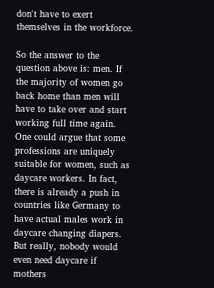don't have to exert themselves in the workforce.

So the answer to the question above is: men. If the majority of women go back home than men will have to take over and start working full time again. One could argue that some professions are uniquely suitable for women, such as daycare workers. In fact, there is already a push in countries like Germany to have actual males work in daycare changing diapers. But really, nobody would even need daycare if mothers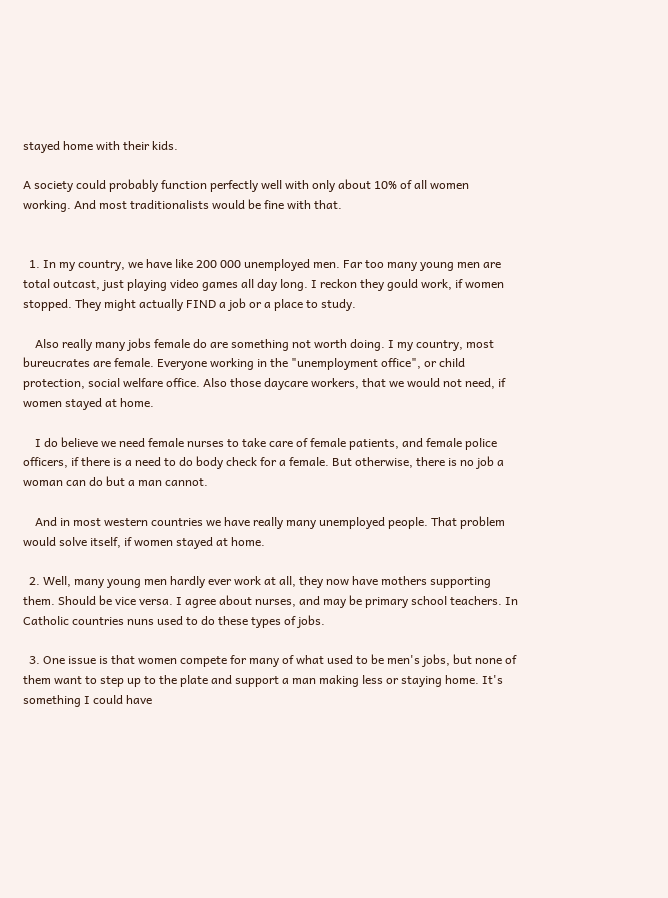stayed home with their kids.

A society could probably function perfectly well with only about 10% of all women working. And most traditionalists would be fine with that.


  1. In my country, we have like 200 000 unemployed men. Far too many young men are total outcast, just playing video games all day long. I reckon they gould work, if women stopped. They might actually FIND a job or a place to study.

    Also really many jobs female do are something not worth doing. I my country, most bureucrates are female. Everyone working in the "unemployment office", or child protection, social welfare office. Also those daycare workers, that we would not need, if women stayed at home.

    I do believe we need female nurses to take care of female patients, and female police officers, if there is a need to do body check for a female. But otherwise, there is no job a woman can do but a man cannot.

    And in most western countries we have really many unemployed people. That problem would solve itself, if women stayed at home.

  2. Well, many young men hardly ever work at all, they now have mothers supporting them. Should be vice versa. I agree about nurses, and may be primary school teachers. In Catholic countries nuns used to do these types of jobs.

  3. One issue is that women compete for many of what used to be men's jobs, but none of them want to step up to the plate and support a man making less or staying home. It's something I could have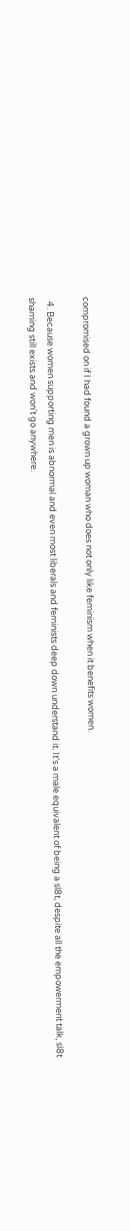compromised on if I had found a grown up woman who does not only like feminism when it benefits women.

  4. Because women supporting men is abnormal and even most liberals and feminists deep down understand it. It's a male equivalent of being a sl8t, despite all the empowerment talk, sl8t shaming still exists and won't go anywhere.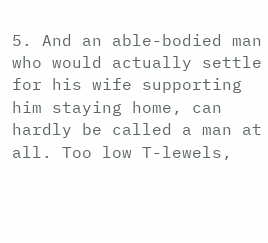5. And an able-bodied man who would actually settle for his wife supporting him staying home, can hardly be called a man at all. Too low T-lewels,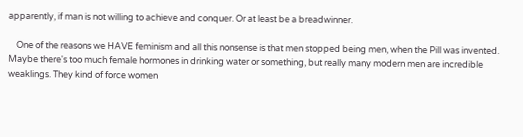apparently, if man is not willing to achieve and conquer. Or at least be a breadwinner.

    One of the reasons we HAVE feminism and all this nonsense is that men stopped being men, when the Pill was invented. Maybe there's too much female hormones in drinking water or something, but really many modern men are incredible weaklings. They kind of force women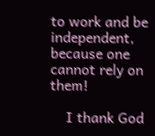to work and be independent, because one cannot rely on them!

    I thank God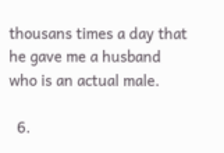thousans times a day that he gave me a husband who is an actual male.

  6.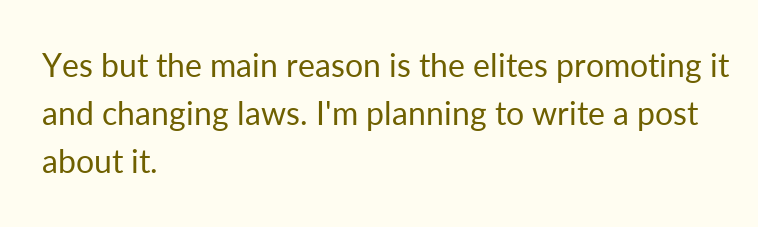Yes but the main reason is the elites promoting it and changing laws. I'm planning to write a post about it.